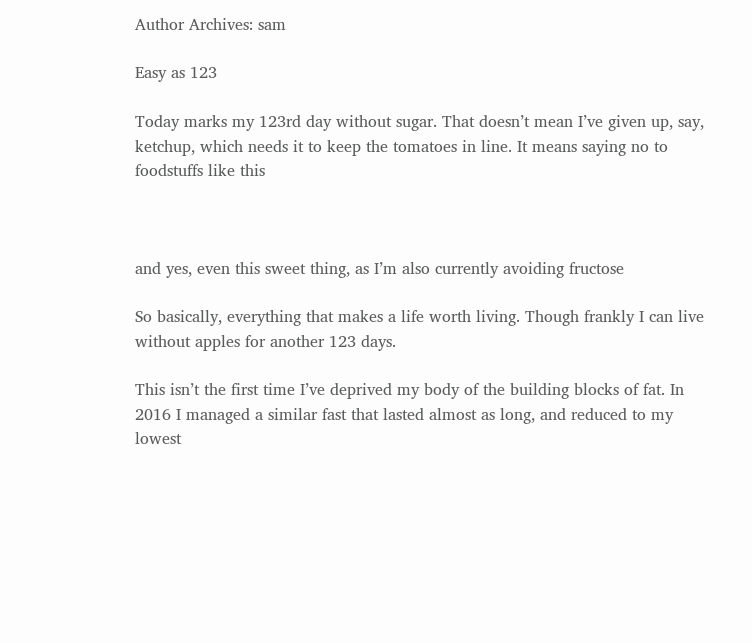Author Archives: sam

Easy as 123

Today marks my 123rd day without sugar. That doesn’t mean I’ve given up, say, ketchup, which needs it to keep the tomatoes in line. It means saying no to foodstuffs like this



and yes, even this sweet thing, as I’m also currently avoiding fructose

So basically, everything that makes a life worth living. Though frankly I can live without apples for another 123 days.

This isn’t the first time I’ve deprived my body of the building blocks of fat. In 2016 I managed a similar fast that lasted almost as long, and reduced to my lowest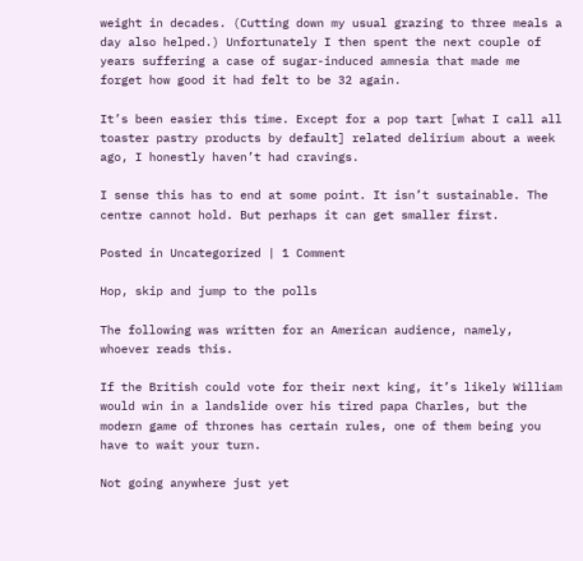weight in decades. (Cutting down my usual grazing to three meals a day also helped.) Unfortunately I then spent the next couple of years suffering a case of sugar-induced amnesia that made me forget how good it had felt to be 32 again.

It’s been easier this time. Except for a pop tart [what I call all toaster pastry products by default] related delirium about a week ago, I honestly haven’t had cravings.

I sense this has to end at some point. It isn’t sustainable. The centre cannot hold. But perhaps it can get smaller first.

Posted in Uncategorized | 1 Comment

Hop, skip and jump to the polls

The following was written for an American audience, namely, whoever reads this.

If the British could vote for their next king, it’s likely William would win in a landslide over his tired papa Charles, but the modern game of thrones has certain rules, one of them being you have to wait your turn.

Not going anywhere just yet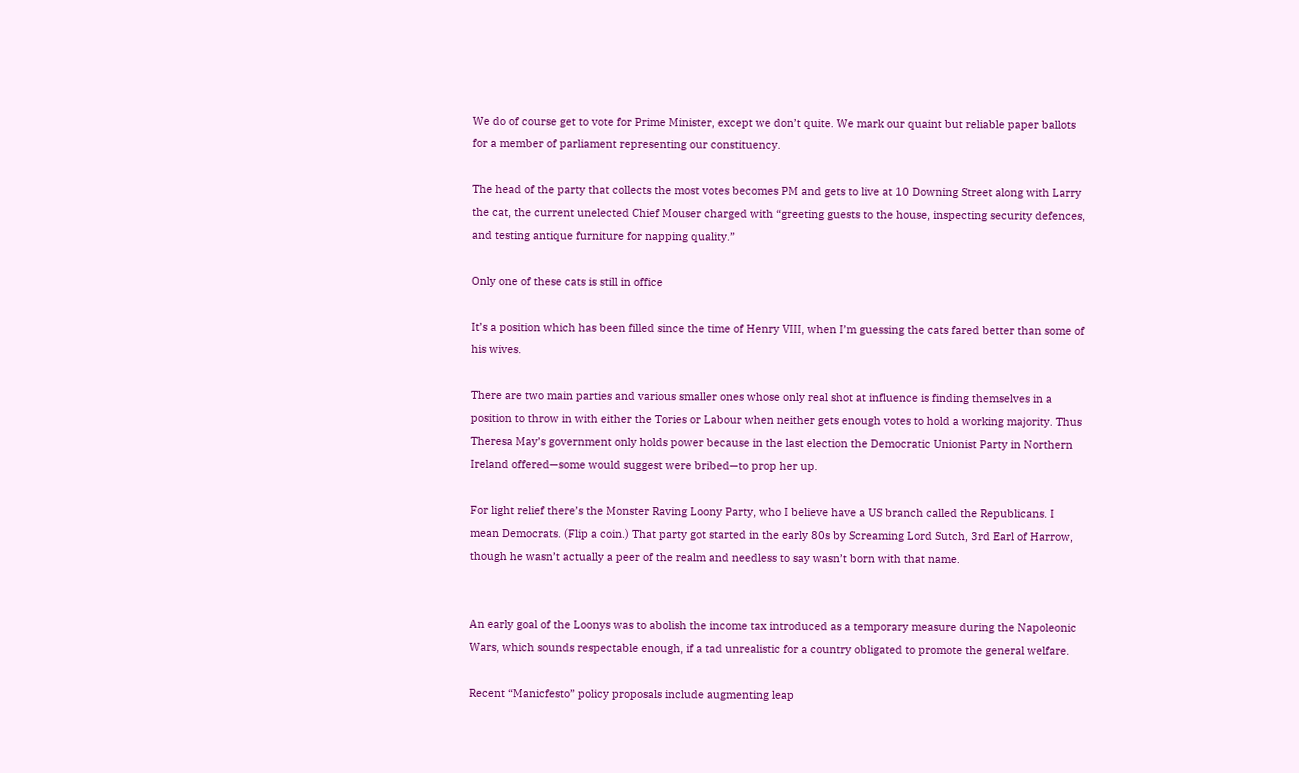We do of course get to vote for Prime Minister, except we don’t quite. We mark our quaint but reliable paper ballots for a member of parliament representing our constituency.

The head of the party that collects the most votes becomes PM and gets to live at 10 Downing Street along with Larry the cat, the current unelected Chief Mouser charged with “greeting guests to the house, inspecting security defences, and testing antique furniture for napping quality.”

Only one of these cats is still in office

It’s a position which has been filled since the time of Henry VIII, when I’m guessing the cats fared better than some of his wives.

There are two main parties and various smaller ones whose only real shot at influence is finding themselves in a position to throw in with either the Tories or Labour when neither gets enough votes to hold a working majority. Thus Theresa May’s government only holds power because in the last election the Democratic Unionist Party in Northern Ireland offered—some would suggest were bribed—to prop her up.

For light relief there’s the Monster Raving Loony Party, who I believe have a US branch called the Republicans. I mean Democrats. (Flip a coin.) That party got started in the early 80s by Screaming Lord Sutch, 3rd Earl of Harrow, though he wasn’t actually a peer of the realm and needless to say wasn’t born with that name.


An early goal of the Loonys was to abolish the income tax introduced as a temporary measure during the Napoleonic Wars, which sounds respectable enough, if a tad unrealistic for a country obligated to promote the general welfare.

Recent “Manicfesto” policy proposals include augmenting leap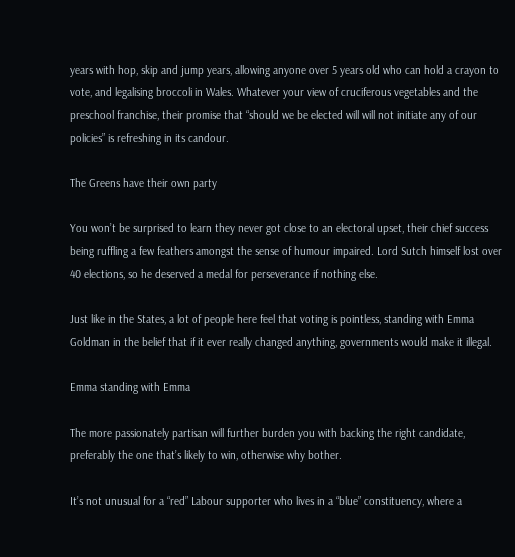years with hop, skip and jump years, allowing anyone over 5 years old who can hold a crayon to vote, and legalising broccoli in Wales. Whatever your view of cruciferous vegetables and the preschool franchise, their promise that “should we be elected will will not initiate any of our policies” is refreshing in its candour.

The Greens have their own party

You won’t be surprised to learn they never got close to an electoral upset, their chief success being ruffling a few feathers amongst the sense of humour impaired. Lord Sutch himself lost over 40 elections, so he deserved a medal for perseverance if nothing else.

Just like in the States, a lot of people here feel that voting is pointless, standing with Emma Goldman in the belief that if it ever really changed anything, governments would make it illegal.

Emma standing with Emma

The more passionately partisan will further burden you with backing the right candidate, preferably the one that’s likely to win, otherwise why bother.

It’s not unusual for a “red” Labour supporter who lives in a “blue” constituency, where a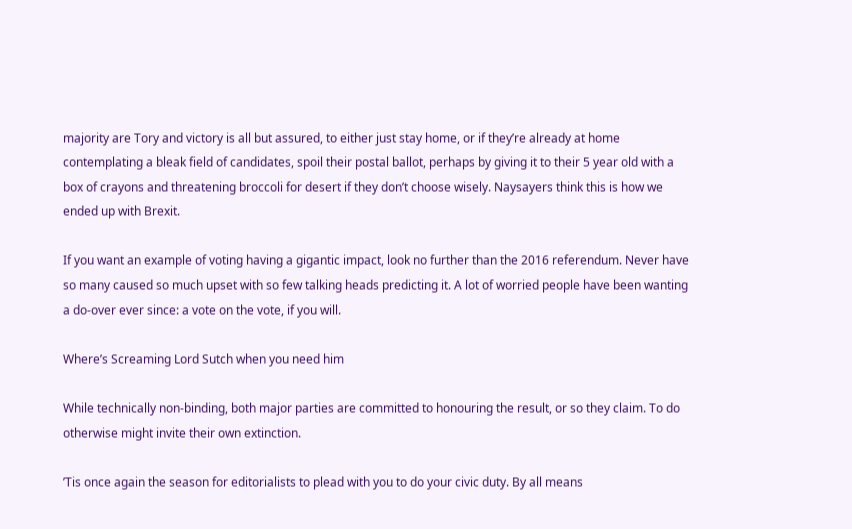majority are Tory and victory is all but assured, to either just stay home, or if they’re already at home contemplating a bleak field of candidates, spoil their postal ballot, perhaps by giving it to their 5 year old with a box of crayons and threatening broccoli for desert if they don’t choose wisely. Naysayers think this is how we ended up with Brexit.

If you want an example of voting having a gigantic impact, look no further than the 2016 referendum. Never have so many caused so much upset with so few talking heads predicting it. A lot of worried people have been wanting a do-over ever since: a vote on the vote, if you will.

Where’s Screaming Lord Sutch when you need him

While technically non-binding, both major parties are committed to honouring the result, or so they claim. To do otherwise might invite their own extinction.

’Tis once again the season for editorialists to plead with you to do your civic duty. By all means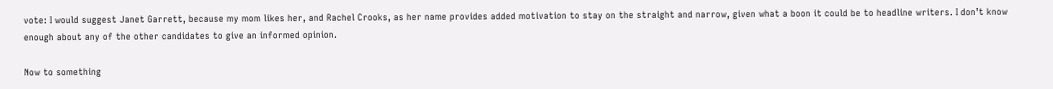vote: I would suggest Janet Garrett, because my mom likes her, and Rachel Crooks, as her name provides added motivation to stay on the straight and narrow, given what a boon it could be to headline writers. I don’t know enough about any of the other candidates to give an informed opinion.

Now to something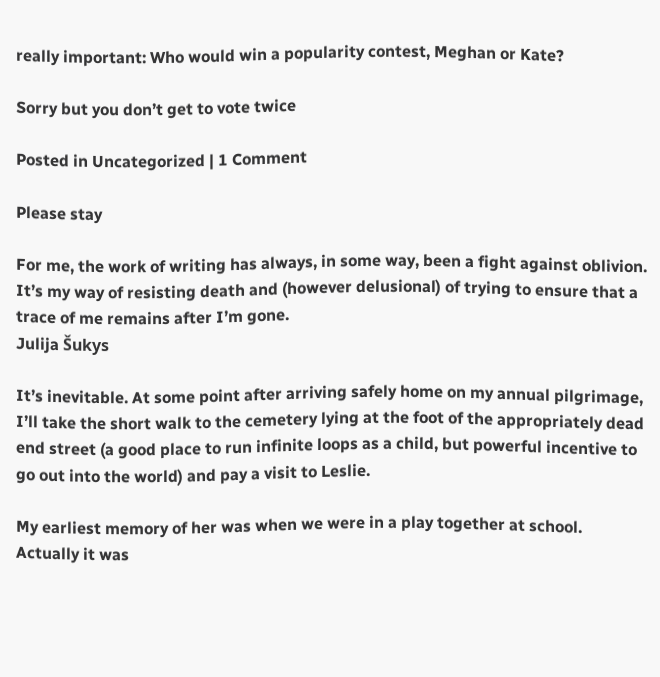really important: Who would win a popularity contest, Meghan or Kate?

Sorry but you don’t get to vote twice

Posted in Uncategorized | 1 Comment

Please stay

For me, the work of writing has always, in some way, been a fight against oblivion. It’s my way of resisting death and (however delusional) of trying to ensure that a trace of me remains after I’m gone.
Julija Šukys

It’s inevitable. At some point after arriving safely home on my annual pilgrimage, I’ll take the short walk to the cemetery lying at the foot of the appropriately dead end street (a good place to run infinite loops as a child, but powerful incentive to go out into the world) and pay a visit to Leslie.

My earliest memory of her was when we were in a play together at school. Actually it was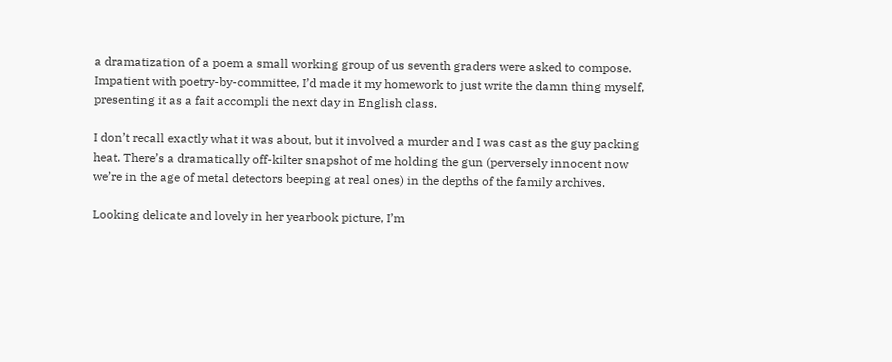a dramatization of a poem a small working group of us seventh graders were asked to compose. Impatient with poetry-by-committee, I’d made it my homework to just write the damn thing myself, presenting it as a fait accompli the next day in English class.

I don’t recall exactly what it was about, but it involved a murder and I was cast as the guy packing heat. There’s a dramatically off-kilter snapshot of me holding the gun (perversely innocent now we’re in the age of metal detectors beeping at real ones) in the depths of the family archives.

Looking delicate and lovely in her yearbook picture, I’m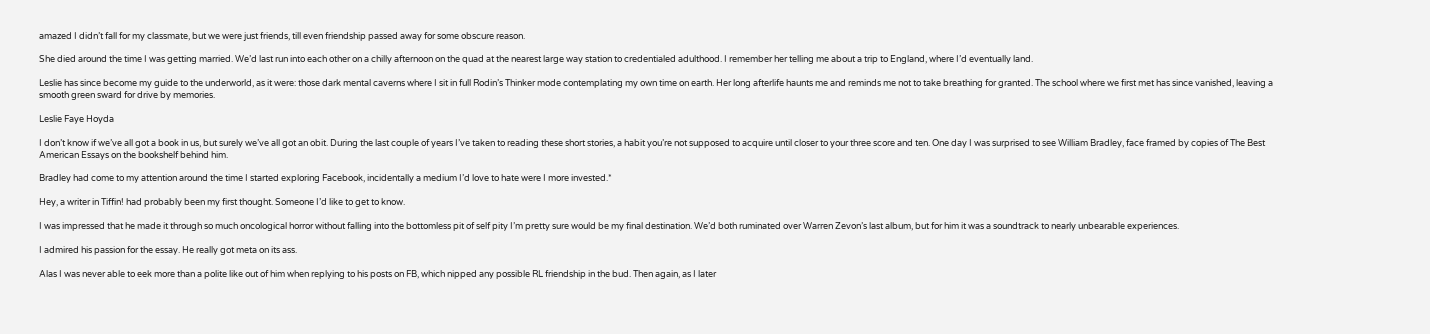amazed I didn’t fall for my classmate, but we were just friends, till even friendship passed away for some obscure reason.

She died around the time I was getting married. We’d last run into each other on a chilly afternoon on the quad at the nearest large way station to credentialed adulthood. I remember her telling me about a trip to England, where I’d eventually land.

Leslie has since become my guide to the underworld, as it were: those dark mental caverns where I sit in full Rodin’s Thinker mode contemplating my own time on earth. Her long afterlife haunts me and reminds me not to take breathing for granted. The school where we first met has since vanished, leaving a smooth green sward for drive by memories.

Leslie Faye Hoyda

I don’t know if we’ve all got a book in us, but surely we’ve all got an obit. During the last couple of years I’ve taken to reading these short stories, a habit you’re not supposed to acquire until closer to your three score and ten. One day I was surprised to see William Bradley, face framed by copies of The Best American Essays on the bookshelf behind him.

Bradley had come to my attention around the time I started exploring Facebook, incidentally a medium I’d love to hate were I more invested.*

Hey, a writer in Tiffin! had probably been my first thought. Someone I’d like to get to know.

I was impressed that he made it through so much oncological horror without falling into the bottomless pit of self pity I’m pretty sure would be my final destination. We’d both ruminated over Warren Zevon’s last album, but for him it was a soundtrack to nearly unbearable experiences.

I admired his passion for the essay. He really got meta on its ass.

Alas I was never able to eek more than a polite like out of him when replying to his posts on FB, which nipped any possible RL friendship in the bud. Then again, as I later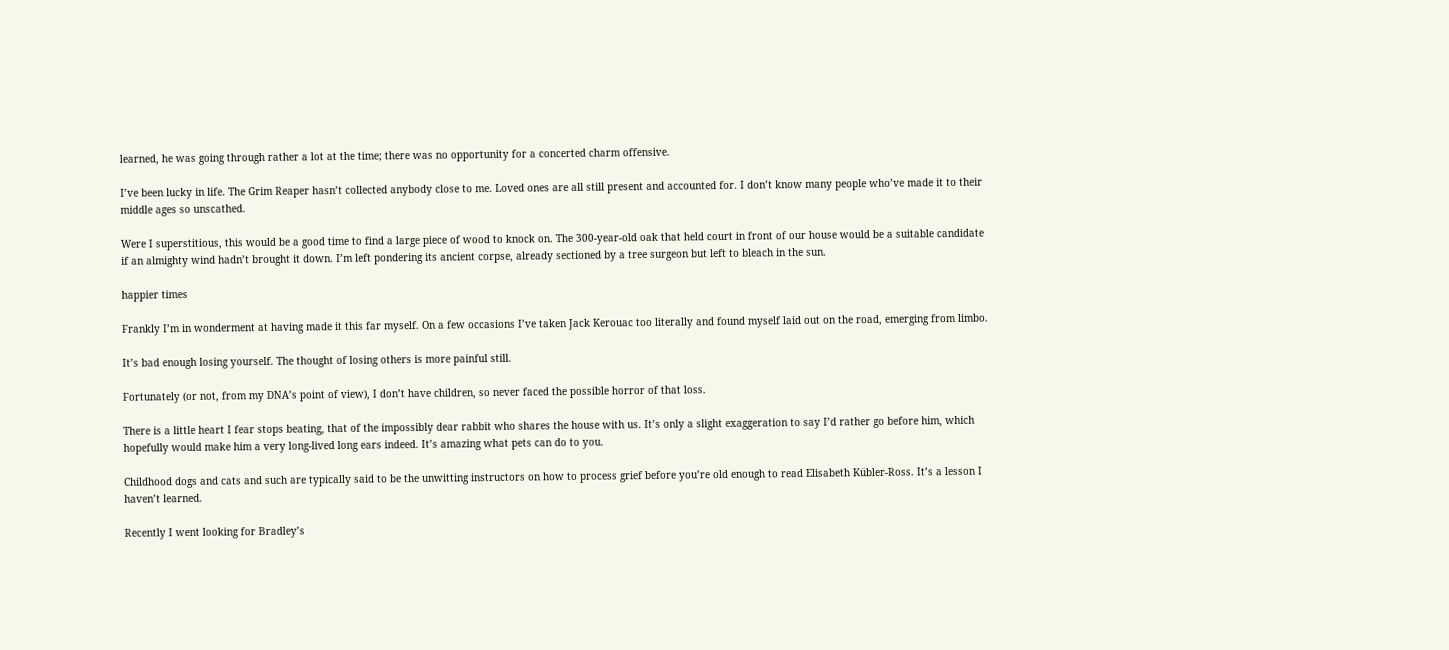learned, he was going through rather a lot at the time; there was no opportunity for a concerted charm offensive.

I’ve been lucky in life. The Grim Reaper hasn’t collected anybody close to me. Loved ones are all still present and accounted for. I don’t know many people who’ve made it to their middle ages so unscathed.

Were I superstitious, this would be a good time to find a large piece of wood to knock on. The 300-year-old oak that held court in front of our house would be a suitable candidate if an almighty wind hadn’t brought it down. I’m left pondering its ancient corpse, already sectioned by a tree surgeon but left to bleach in the sun.

happier times

Frankly I’m in wonderment at having made it this far myself. On a few occasions I’ve taken Jack Kerouac too literally and found myself laid out on the road, emerging from limbo.

It’s bad enough losing yourself. The thought of losing others is more painful still.

Fortunately (or not, from my DNA’s point of view), I don’t have children, so never faced the possible horror of that loss.

There is a little heart I fear stops beating, that of the impossibly dear rabbit who shares the house with us. It’s only a slight exaggeration to say I’d rather go before him, which hopefully would make him a very long-lived long ears indeed. It’s amazing what pets can do to you.

Childhood dogs and cats and such are typically said to be the unwitting instructors on how to process grief before you’re old enough to read Elisabeth Kübler-Ross. It’s a lesson I haven’t learned.

Recently I went looking for Bradley’s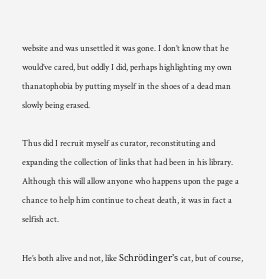website and was unsettled it was gone. I don’t know that he would’ve cared, but oddly I did, perhaps highlighting my own thanatophobia by putting myself in the shoes of a dead man slowly being erased.

Thus did I recruit myself as curator, reconstituting and expanding the collection of links that had been in his library. Although this will allow anyone who happens upon the page a chance to help him continue to cheat death, it was in fact a selfish act.

He’s both alive and not, like Schrödinger’s cat, but of course,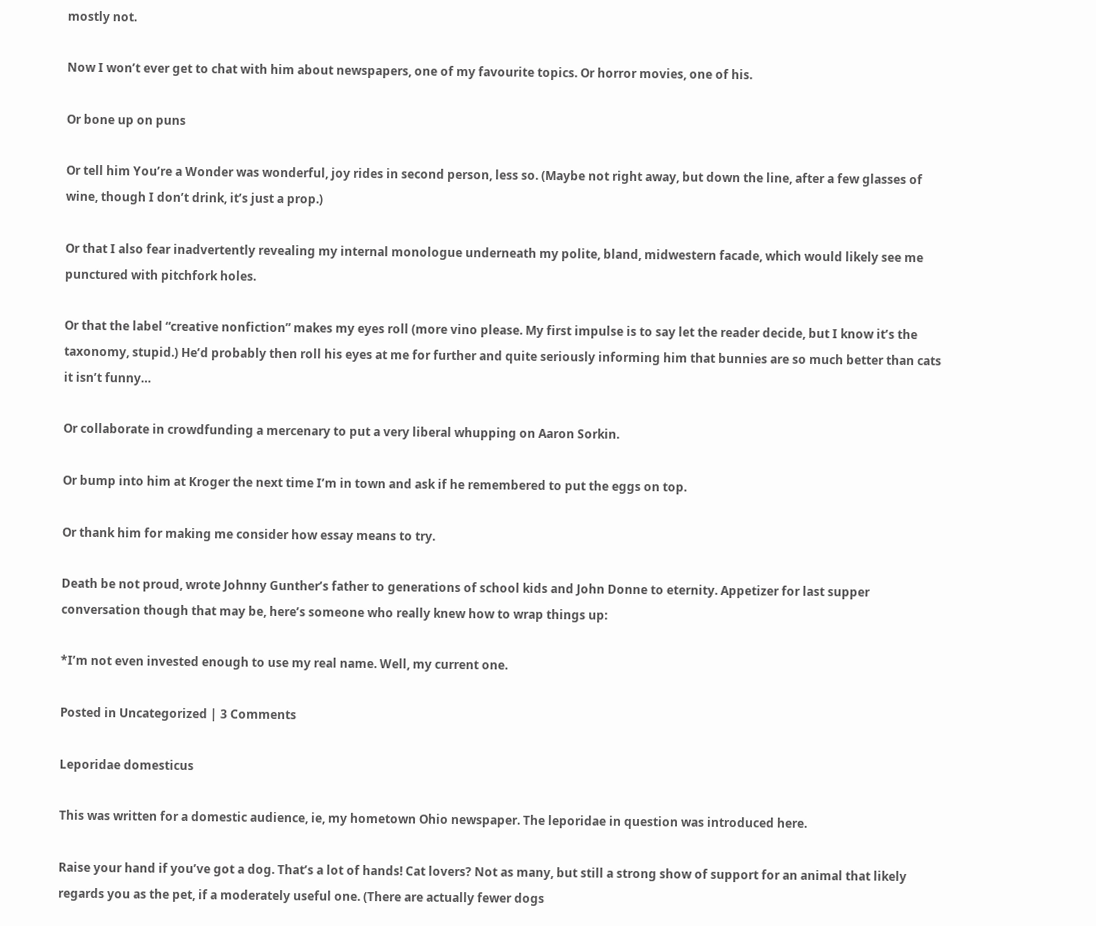mostly not.

Now I won’t ever get to chat with him about newspapers, one of my favourite topics. Or horror movies, one of his.

Or bone up on puns

Or tell him You’re a Wonder was wonderful, joy rides in second person, less so. (Maybe not right away, but down the line, after a few glasses of wine, though I don’t drink, it’s just a prop.)

Or that I also fear inadvertently revealing my internal monologue underneath my polite, bland, midwestern facade, which would likely see me punctured with pitchfork holes.

Or that the label “creative nonfiction” makes my eyes roll (more vino please. My first impulse is to say let the reader decide, but I know it’s the taxonomy, stupid.) He’d probably then roll his eyes at me for further and quite seriously informing him that bunnies are so much better than cats it isn’t funny…

Or collaborate in crowdfunding a mercenary to put a very liberal whupping on Aaron Sorkin.

Or bump into him at Kroger the next time I’m in town and ask if he remembered to put the eggs on top.

Or thank him for making me consider how essay means to try.

Death be not proud, wrote Johnny Gunther’s father to generations of school kids and John Donne to eternity. Appetizer for last supper conversation though that may be, here’s someone who really knew how to wrap things up:

*I’m not even invested enough to use my real name. Well, my current one.

Posted in Uncategorized | 3 Comments

Leporidae domesticus

This was written for a domestic audience, ie, my hometown Ohio newspaper. The leporidae in question was introduced here.

Raise your hand if you’ve got a dog. That’s a lot of hands! Cat lovers? Not as many, but still a strong show of support for an animal that likely regards you as the pet, if a moderately useful one. (There are actually fewer dogs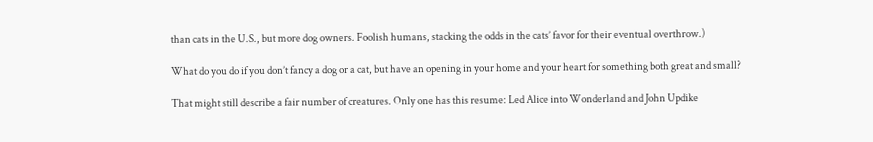than cats in the U.S., but more dog owners. Foolish humans, stacking the odds in the cats’ favor for their eventual overthrow.)

What do you do if you don’t fancy a dog or a cat, but have an opening in your home and your heart for something both great and small?

That might still describe a fair number of creatures. Only one has this resume: Led Alice into Wonderland and John Updike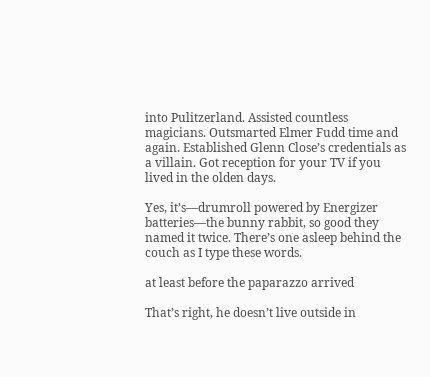into Pulitzerland. Assisted countless magicians. Outsmarted Elmer Fudd time and again. Established Glenn Close’s credentials as a villain. Got reception for your TV if you lived in the olden days.

Yes, it’s—drumroll powered by Energizer batteries—the bunny rabbit, so good they named it twice. There’s one asleep behind the couch as I type these words.

at least before the paparazzo arrived

That’s right, he doesn’t live outside in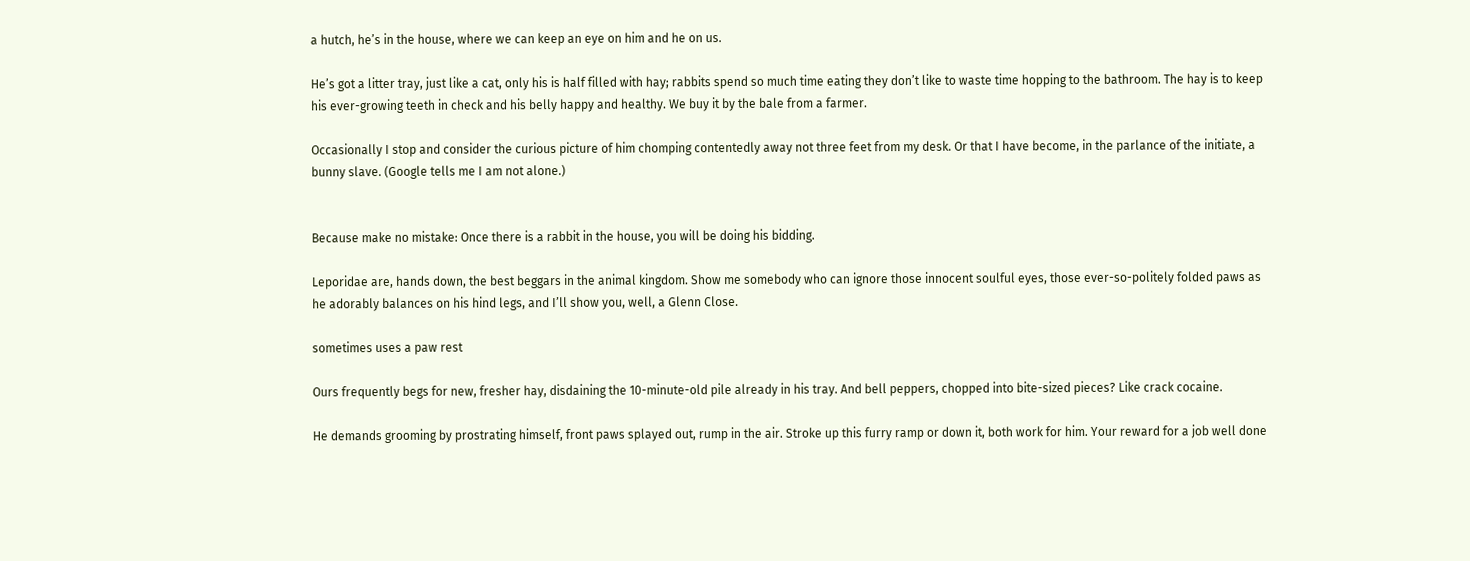a hutch, he’s in the house, where we can keep an eye on him and he on us.

He’s got a litter tray, just like a cat, only his is half filled with hay; rabbits spend so much time eating they don’t like to waste time hopping to the bathroom. The hay is to keep his ever-growing teeth in check and his belly happy and healthy. We buy it by the bale from a farmer.

Occasionally I stop and consider the curious picture of him chomping contentedly away not three feet from my desk. Or that I have become, in the parlance of the initiate, a bunny slave. (Google tells me I am not alone.)


Because make no mistake: Once there is a rabbit in the house, you will be doing his bidding.

Leporidae are, hands down, the best beggars in the animal kingdom. Show me somebody who can ignore those innocent soulful eyes, those ever-so-politely folded paws as he adorably balances on his hind legs, and I’ll show you, well, a Glenn Close.

sometimes uses a paw rest

Ours frequently begs for new, fresher hay, disdaining the 10-minute-old pile already in his tray. And bell peppers, chopped into bite-sized pieces? Like crack cocaine.

He demands grooming by prostrating himself, front paws splayed out, rump in the air. Stroke up this furry ramp or down it, both work for him. Your reward for a job well done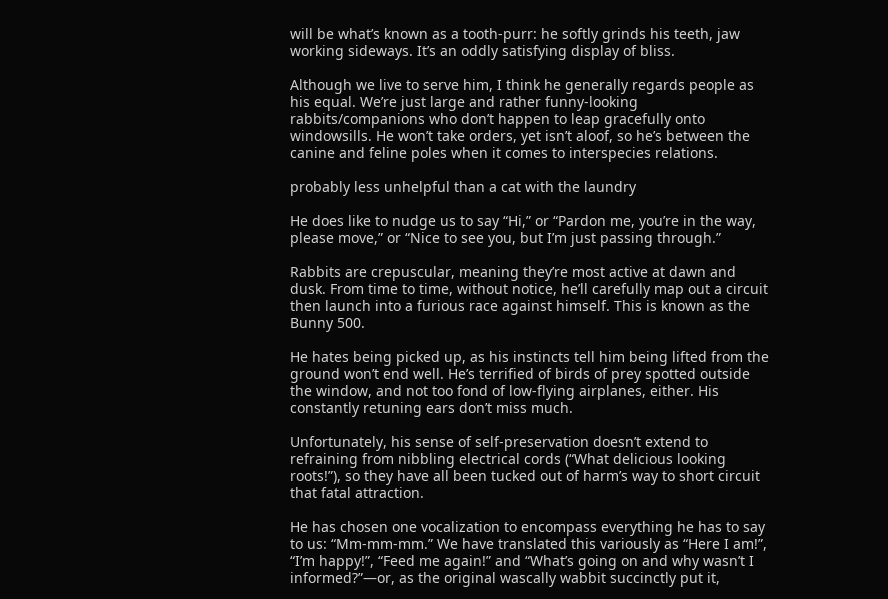will be what’s known as a tooth-purr: he softly grinds his teeth, jaw working sideways. It’s an oddly satisfying display of bliss.

Although we live to serve him, I think he generally regards people as his equal. We’re just large and rather funny-looking rabbits/companions who don’t happen to leap gracefully onto windowsills. He won’t take orders, yet isn’t aloof, so he’s between the canine and feline poles when it comes to interspecies relations.

probably less unhelpful than a cat with the laundry

He does like to nudge us to say “Hi,” or “Pardon me, you’re in the way, please move,” or “Nice to see you, but I’m just passing through.”

Rabbits are crepuscular, meaning they’re most active at dawn and dusk. From time to time, without notice, he’ll carefully map out a circuit then launch into a furious race against himself. This is known as the Bunny 500.

He hates being picked up, as his instincts tell him being lifted from the ground won’t end well. He’s terrified of birds of prey spotted outside the window, and not too fond of low-flying airplanes, either. His constantly retuning ears don’t miss much.

Unfortunately, his sense of self-preservation doesn’t extend to refraining from nibbling electrical cords (“What delicious looking roots!”), so they have all been tucked out of harm’s way to short circuit that fatal attraction.

He has chosen one vocalization to encompass everything he has to say to us: “Mm-mm-mm.” We have translated this variously as “Here I am!”, “I’m happy!”, “Feed me again!” and “What’s going on and why wasn’t I informed?”—or, as the original wascally wabbit succinctly put it,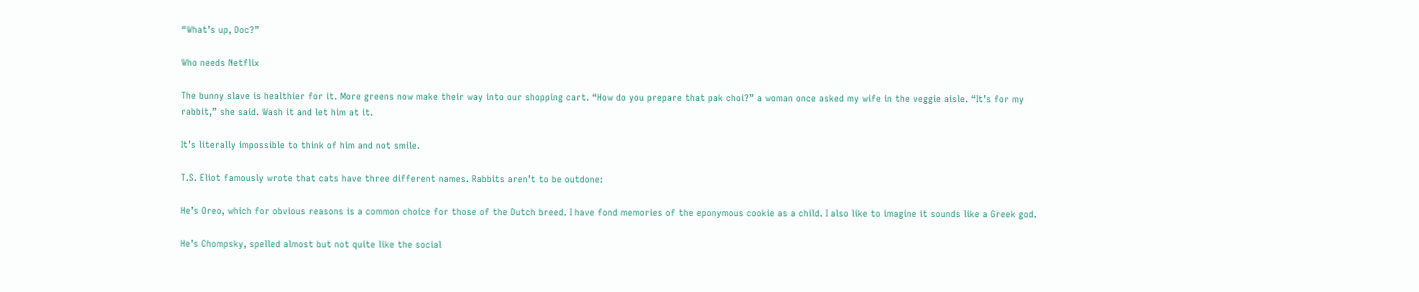“What’s up, Doc?”

Who needs Netflix

The bunny slave is healthier for it. More greens now make their way into our shopping cart. “How do you prepare that pak choi?” a woman once asked my wife in the veggie aisle. “It’s for my rabbit,” she said. Wash it and let him at it.

It’s literally impossible to think of him and not smile.

T.S. Eliot famously wrote that cats have three different names. Rabbits aren’t to be outdone:

He’s Oreo, which for obvious reasons is a common choice for those of the Dutch breed. I have fond memories of the eponymous cookie as a child. I also like to imagine it sounds like a Greek god.

He’s Chompsky, spelled almost but not quite like the social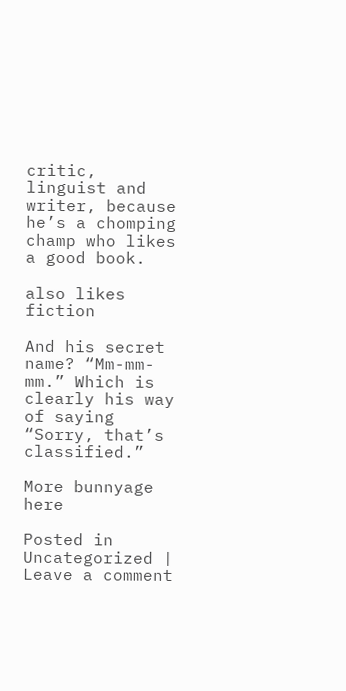critic, linguist and writer, because he’s a chomping champ who likes a good book.

also likes fiction

And his secret name? “Mm-mm-mm.” Which is clearly his way of saying “Sorry, that’s classified.”

More bunnyage here

Posted in Uncategorized | Leave a comment